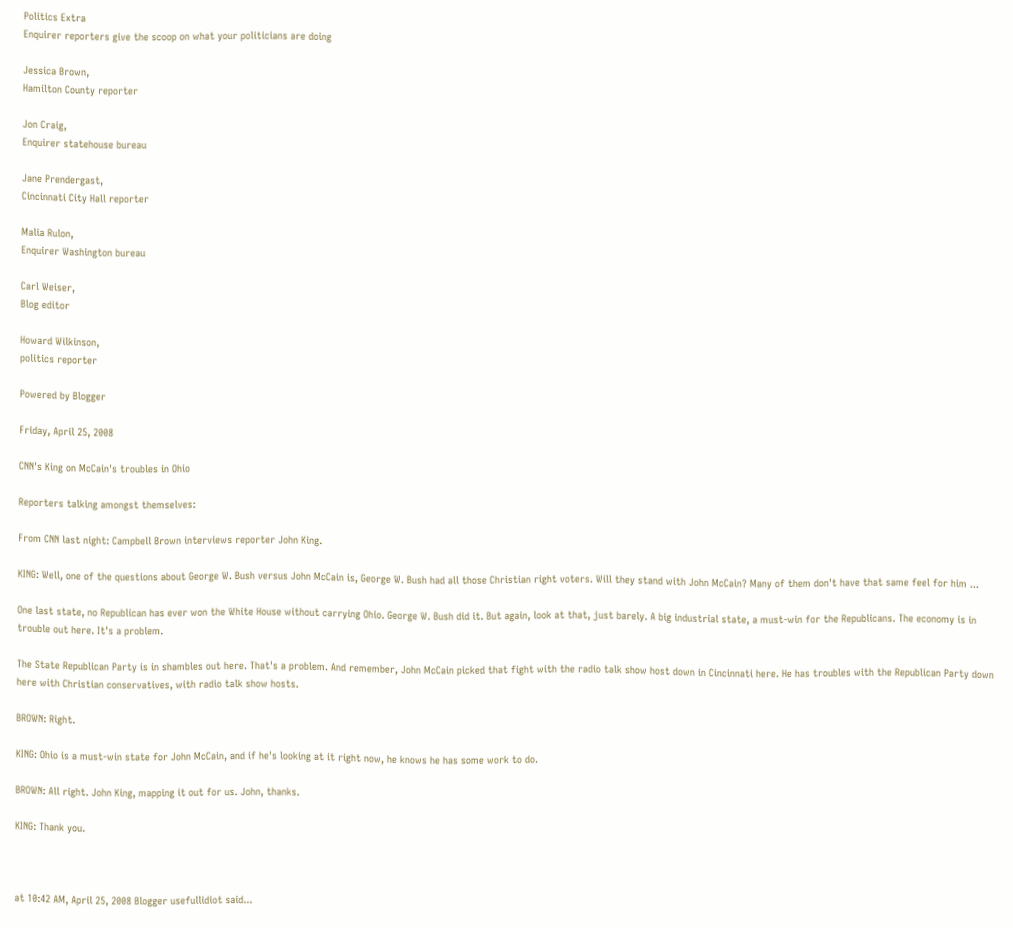Politics Extra
Enquirer reporters give the scoop on what your politicians are doing

Jessica Brown,
Hamilton County reporter

Jon Craig,
Enquirer statehouse bureau

Jane Prendergast,
Cincinnati City Hall reporter

Malia Rulon,
Enquirer Washington bureau

Carl Weiser,
Blog editor

Howard Wilkinson,
politics reporter

Powered by Blogger

Friday, April 25, 2008

CNN's King on McCain's troubles in Ohio

Reporters talking amongst themselves:

From CNN last night: Campbell Brown interviews reporter John King.

KING: Well, one of the questions about George W. Bush versus John McCain is, George W. Bush had all those Christian right voters. Will they stand with John McCain? Many of them don't have that same feel for him ...

One last state, no Republican has ever won the White House without carrying Ohio. George W. Bush did it. But again, look at that, just barely. A big industrial state, a must-win for the Republicans. The economy is in trouble out here. It's a problem.

The State Republican Party is in shambles out here. That's a problem. And remember, John McCain picked that fight with the radio talk show host down in Cincinnati here. He has troubles with the Republican Party down here with Christian conservatives, with radio talk show hosts.

BROWN: Right.

KING: Ohio is a must-win state for John McCain, and if he's looking at it right now, he knows he has some work to do.

BROWN: All right. John King, mapping it out for us. John, thanks.

KING: Thank you.



at 10:42 AM, April 25, 2008 Blogger usefullidiot said...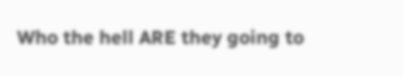Who the hell ARE they going to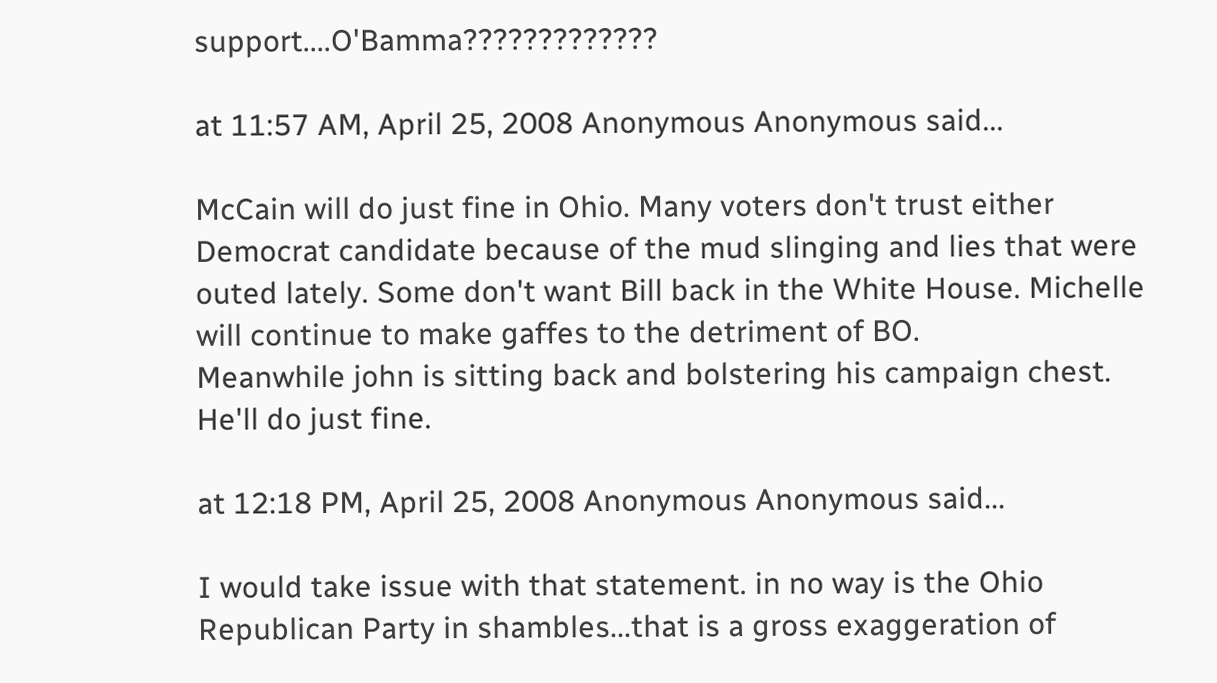support....O'Bamma?????????????

at 11:57 AM, April 25, 2008 Anonymous Anonymous said...

McCain will do just fine in Ohio. Many voters don't trust either Democrat candidate because of the mud slinging and lies that were outed lately. Some don't want Bill back in the White House. Michelle will continue to make gaffes to the detriment of BO.
Meanwhile john is sitting back and bolstering his campaign chest. He'll do just fine.

at 12:18 PM, April 25, 2008 Anonymous Anonymous said...

I would take issue with that statement. in no way is the Ohio Republican Party in shambles...that is a gross exaggeration of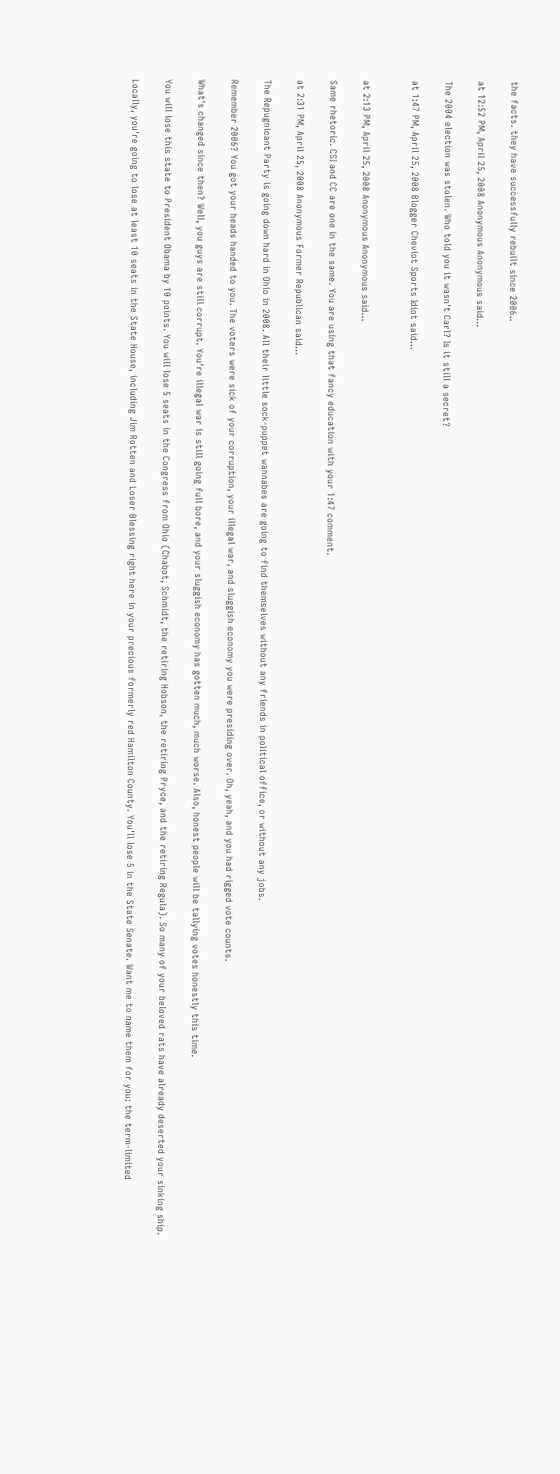the facts. they have successfully rebuilt since 2006..

at 12:52 PM, April 25, 2008 Anonymous Anonymous said...

The 2004 election was stolen. Who told you it wasn't Carl? Is it still a secret?

at 1:47 PM, April 25, 2008 Blogger Cheviot Sports Idiot said...


at 2:13 PM, April 25, 2008 Anonymous Anonymous said...

Same rhetoric. CSI and CC are one in the same. You are using that fancy education with your 1:47 comment.

at 2:31 PM, April 25, 2008 Anonymous Former Republican said...

The Repugnicant Party is going down hard in Ohio in 2008. All their little sock-puppet wannabes are going to find themselves without any friends in political office, or without any jobs.

Remember 2006? You got your heads handed to you. The voters were sick of your corruption, your illegal war, and sluggish economy you were presiding over. Oh, yeah, and you had rigged vote counts.

What's changed since then? Well, you guys are still corrupt. You're illegal war is still going full bore, and your sluggish economy has gotten much, much worse. Also, honest people will be tallying votes honestly this time.

You will lose this state to President Obama by 10 points. You will lose 5 seats in the Congress from Ohio (Chabot, Schmidt, the retiring Hobson, the retiring Pryce, and the retiring Regula). So many of your beloved rats have already deserted your sinking ship.

Locally, you're going to lose at least 10 seats in the State House, including Jim Rotten and Loser Blessing right here in your precious formerly red Hamilton County. You'll lose 5 in the State Senate. Want me to name them for you: the term-limited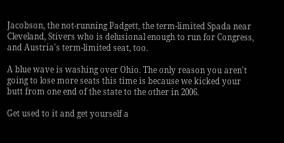Jacobson, the not-running Padgett, the term-limited Spada near Cleveland, Stivers who is delusional enough to run for Congress, and Austria's term-limited seat, too.

A blue wave is washing over Ohio. The only reason you aren't going to lose more seats this time is because we kicked your butt from one end of the state to the other in 2006.

Get used to it and get yourself a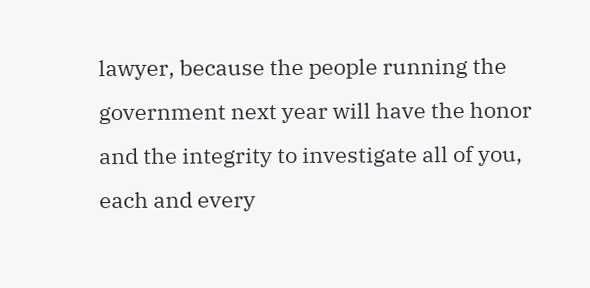lawyer, because the people running the government next year will have the honor and the integrity to investigate all of you, each and every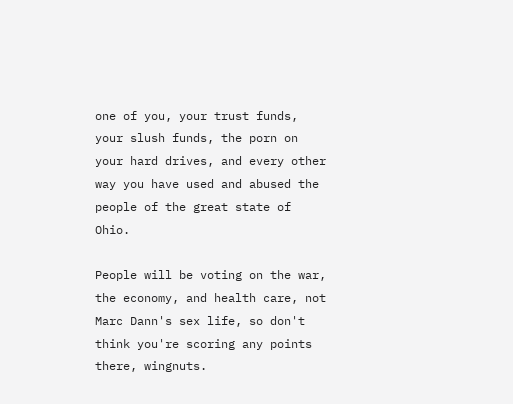one of you, your trust funds, your slush funds, the porn on your hard drives, and every other way you have used and abused the people of the great state of Ohio.

People will be voting on the war, the economy, and health care, not Marc Dann's sex life, so don't think you're scoring any points there, wingnuts.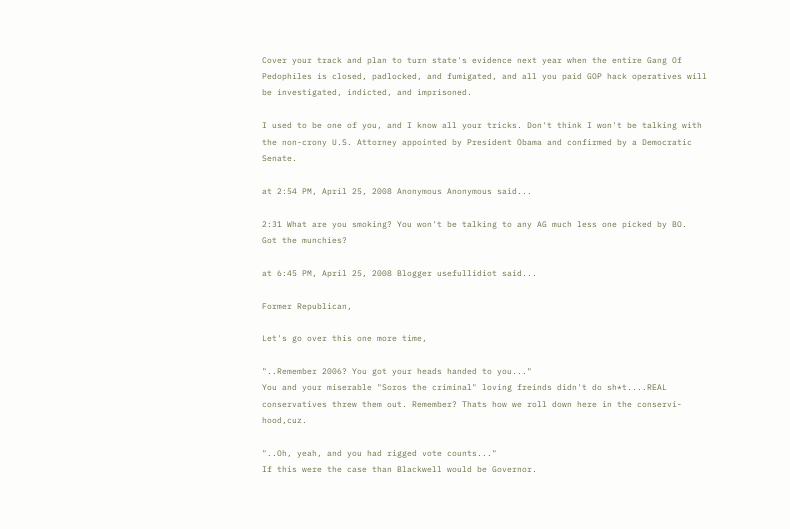Cover your track and plan to turn state's evidence next year when the entire Gang Of Pedophiles is closed, padlocked, and fumigated, and all you paid GOP hack operatives will be investigated, indicted, and imprisoned.

I used to be one of you, and I know all your tricks. Don't think I won't be talking with the non-crony U.S. Attorney appointed by President Obama and confirmed by a Democratic Senate.

at 2:54 PM, April 25, 2008 Anonymous Anonymous said...

2:31 What are you smoking? You won't be talking to any AG much less one picked by BO.
Got the munchies?

at 6:45 PM, April 25, 2008 Blogger usefullidiot said...

Former Republican,

Let's go over this one more time,

"..Remember 2006? You got your heads handed to you..."
You and your miserable "Soros the criminal" loving freinds didn't do sh*t....REAL conservatives threw them out. Remember? Thats how we roll down here in the conservi-hood,cuz.

"..Oh, yeah, and you had rigged vote counts..."
If this were the case than Blackwell would be Governor.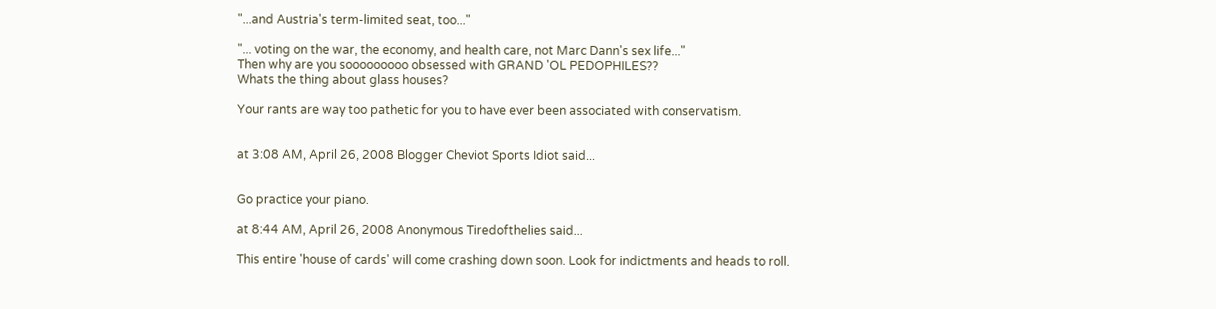"...and Austria's term-limited seat, too..."

"... voting on the war, the economy, and health care, not Marc Dann's sex life..."
Then why are you sooooooooo obsessed with GRAND 'OL PEDOPHILES??
Whats the thing about glass houses?

Your rants are way too pathetic for you to have ever been associated with conservatism.


at 3:08 AM, April 26, 2008 Blogger Cheviot Sports Idiot said...


Go practice your piano.

at 8:44 AM, April 26, 2008 Anonymous Tiredofthelies said...

This entire 'house of cards' will come crashing down soon. Look for indictments and heads to roll.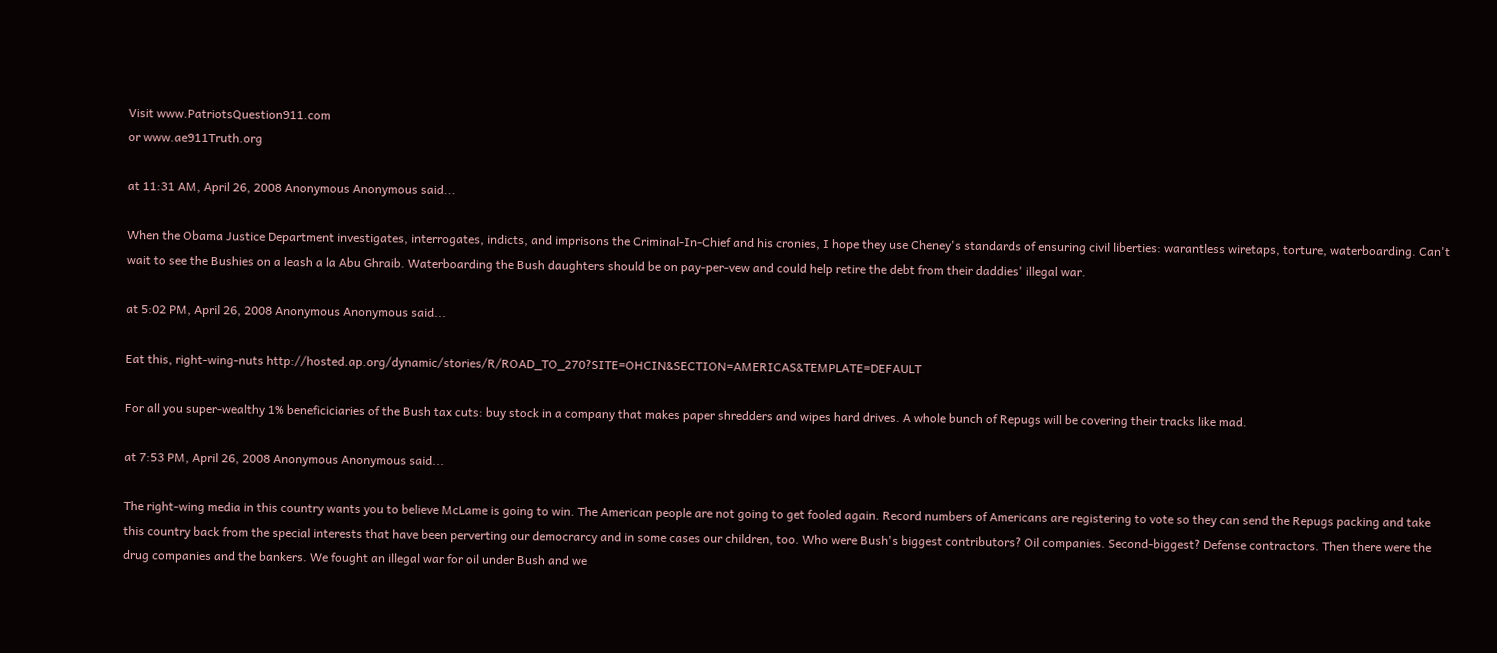Visit www.PatriotsQuestion911.com
or www.ae911Truth.org

at 11:31 AM, April 26, 2008 Anonymous Anonymous said...

When the Obama Justice Department investigates, interrogates, indicts, and imprisons the Criminal-In-Chief and his cronies, I hope they use Cheney's standards of ensuring civil liberties: warantless wiretaps, torture, waterboarding. Can't wait to see the Bushies on a leash a la Abu Ghraib. Waterboarding the Bush daughters should be on pay-per-vew and could help retire the debt from their daddies' illegal war.

at 5:02 PM, April 26, 2008 Anonymous Anonymous said...

Eat this, right-wing-nuts http://hosted.ap.org/dynamic/stories/R/ROAD_TO_270?SITE=OHCIN&SECTION=AMERICAS&TEMPLATE=DEFAULT

For all you super-wealthy 1% beneficiciaries of the Bush tax cuts: buy stock in a company that makes paper shredders and wipes hard drives. A whole bunch of Repugs will be covering their tracks like mad.

at 7:53 PM, April 26, 2008 Anonymous Anonymous said...

The right-wing media in this country wants you to believe McLame is going to win. The American people are not going to get fooled again. Record numbers of Americans are registering to vote so they can send the Repugs packing and take this country back from the special interests that have been perverting our democrarcy and in some cases our children, too. Who were Bush's biggest contributors? Oil companies. Second-biggest? Defense contractors. Then there were the drug companies and the bankers. We fought an illegal war for oil under Bush and we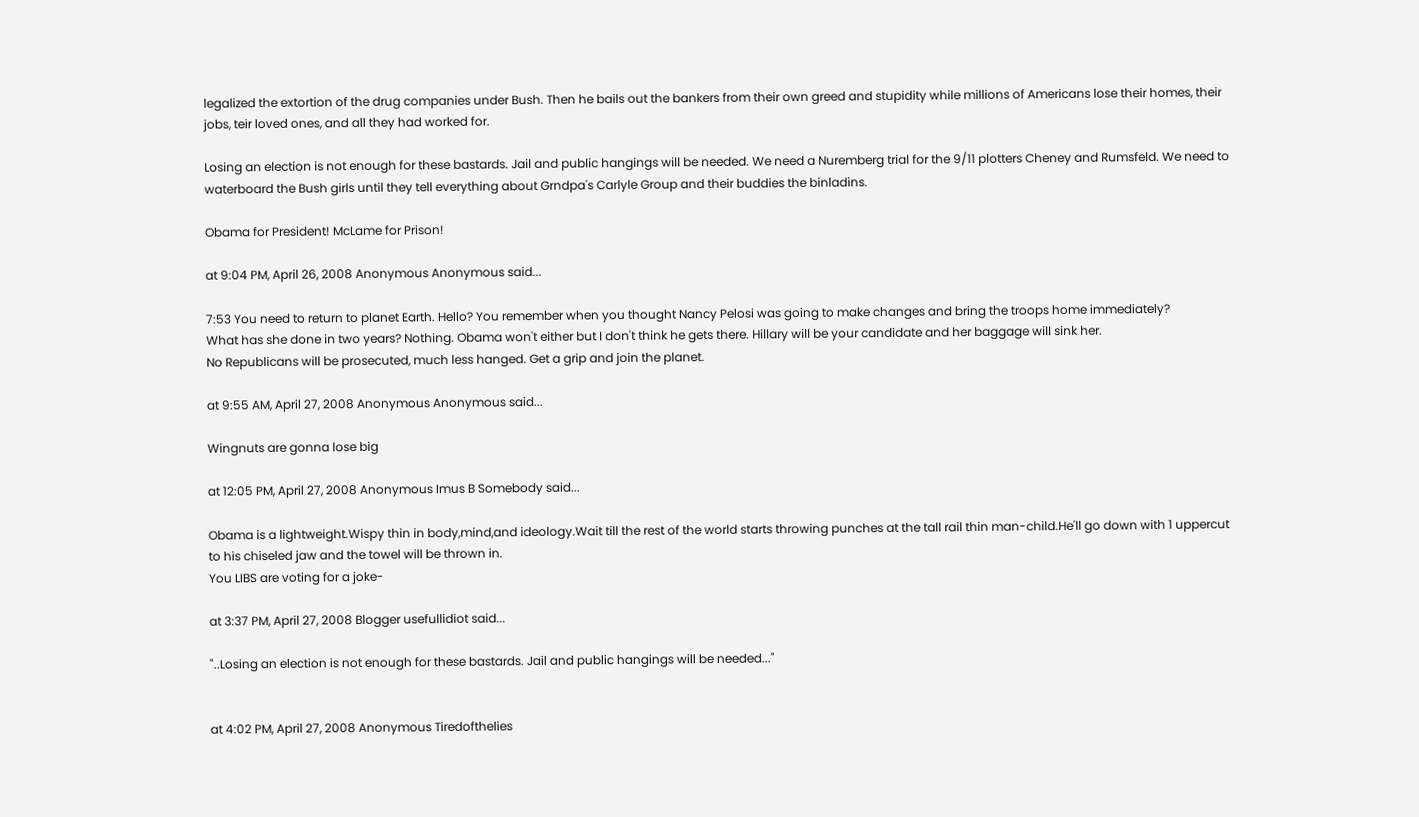legalized the extortion of the drug companies under Bush. Then he bails out the bankers from their own greed and stupidity while millions of Americans lose their homes, their jobs, teir loved ones, and all they had worked for.

Losing an election is not enough for these bastards. Jail and public hangings will be needed. We need a Nuremberg trial for the 9/11 plotters Cheney and Rumsfeld. We need to waterboard the Bush girls until they tell everything about Grndpa's Carlyle Group and their buddies the binladins.

Obama for President! McLame for Prison!

at 9:04 PM, April 26, 2008 Anonymous Anonymous said...

7:53 You need to return to planet Earth. Hello? You remember when you thought Nancy Pelosi was going to make changes and bring the troops home immediately?
What has she done in two years? Nothing. Obama won't either but I don't think he gets there. Hillary will be your candidate and her baggage will sink her.
No Republicans will be prosecuted, much less hanged. Get a grip and join the planet.

at 9:55 AM, April 27, 2008 Anonymous Anonymous said...

Wingnuts are gonna lose big

at 12:05 PM, April 27, 2008 Anonymous Imus B Somebody said...

Obama is a lightweight.Wispy thin in body,mind,and ideology.Wait till the rest of the world starts throwing punches at the tall rail thin man-child.He'll go down with 1 uppercut to his chiseled jaw and the towel will be thrown in.
You LIBS are voting for a joke-

at 3:37 PM, April 27, 2008 Blogger usefullidiot said...

"..Losing an election is not enough for these bastards. Jail and public hangings will be needed..."


at 4:02 PM, April 27, 2008 Anonymous Tiredofthelies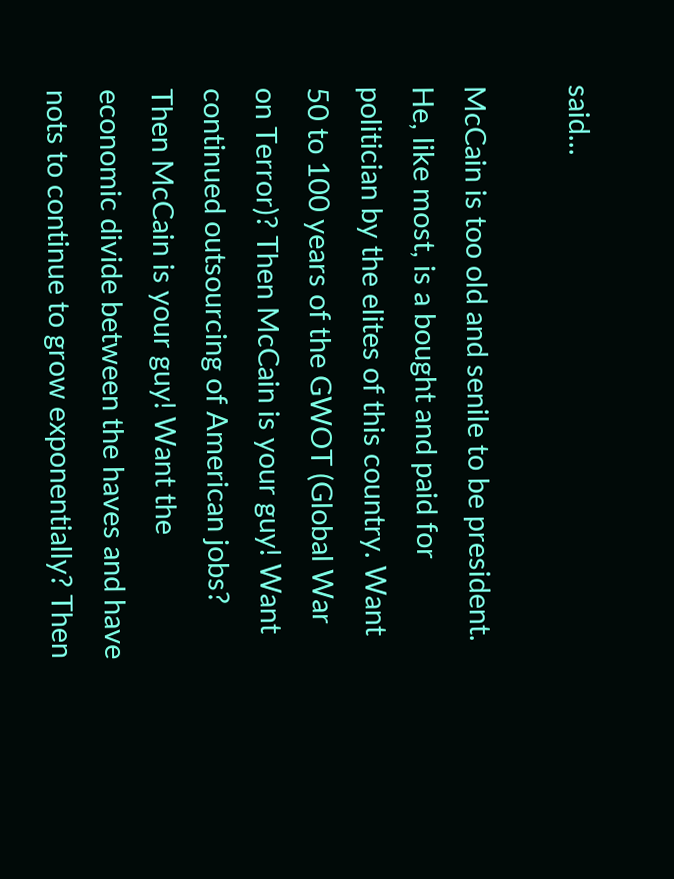said...

McCain is too old and senile to be president. He, like most, is a bought and paid for politician by the elites of this country. Want 50 to 100 years of the GWOT (Global War on Terror)? Then McCain is your guy! Want continued outsourcing of American jobs? Then McCain is your guy! Want the economic divide between the haves and have nots to continue to grow exponentially? Then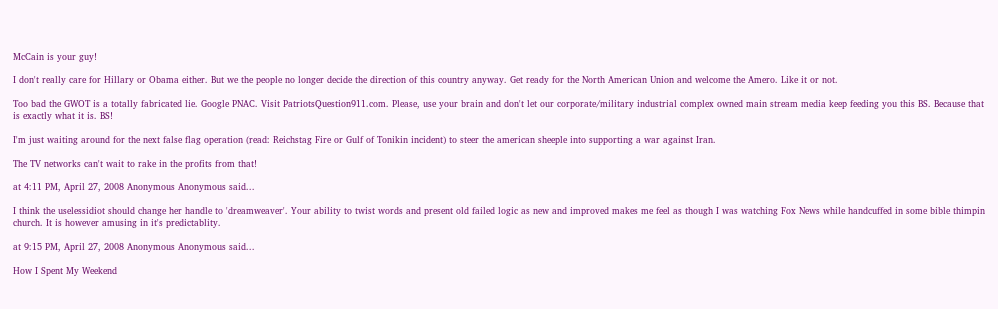McCain is your guy!

I don't really care for Hillary or Obama either. But we the people no longer decide the direction of this country anyway. Get ready for the North American Union and welcome the Amero. Like it or not.

Too bad the GWOT is a totally fabricated lie. Google PNAC. Visit PatriotsQuestion911.com. Please, use your brain and don't let our corporate/military industrial complex owned main stream media keep feeding you this BS. Because that is exactly what it is. BS!

I'm just waiting around for the next false flag operation (read: Reichstag Fire or Gulf of Tonikin incident) to steer the american sheeple into supporting a war against Iran.

The TV networks can't wait to rake in the profits from that!

at 4:11 PM, April 27, 2008 Anonymous Anonymous said...

I think the uselessidiot should change her handle to 'dreamweaver'. Your ability to twist words and present old failed logic as new and improved makes me feel as though I was watching Fox News while handcuffed in some bible thimpin church. It is however amusing in it's predictablity.

at 9:15 PM, April 27, 2008 Anonymous Anonymous said...

How I Spent My Weekend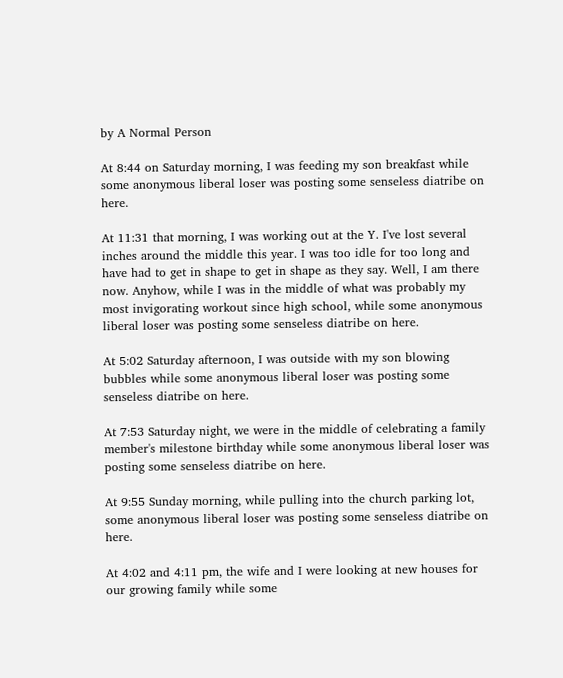by A Normal Person

At 8:44 on Saturday morning, I was feeding my son breakfast while some anonymous liberal loser was posting some senseless diatribe on here.

At 11:31 that morning, I was working out at the Y. I've lost several inches around the middle this year. I was too idle for too long and have had to get in shape to get in shape as they say. Well, I am there now. Anyhow, while I was in the middle of what was probably my most invigorating workout since high school, while some anonymous liberal loser was posting some senseless diatribe on here.

At 5:02 Saturday afternoon, I was outside with my son blowing bubbles while some anonymous liberal loser was posting some senseless diatribe on here.

At 7:53 Saturday night, we were in the middle of celebrating a family member's milestone birthday while some anonymous liberal loser was posting some senseless diatribe on here.

At 9:55 Sunday morning, while pulling into the church parking lot, some anonymous liberal loser was posting some senseless diatribe on here.

At 4:02 and 4:11 pm, the wife and I were looking at new houses for our growing family while some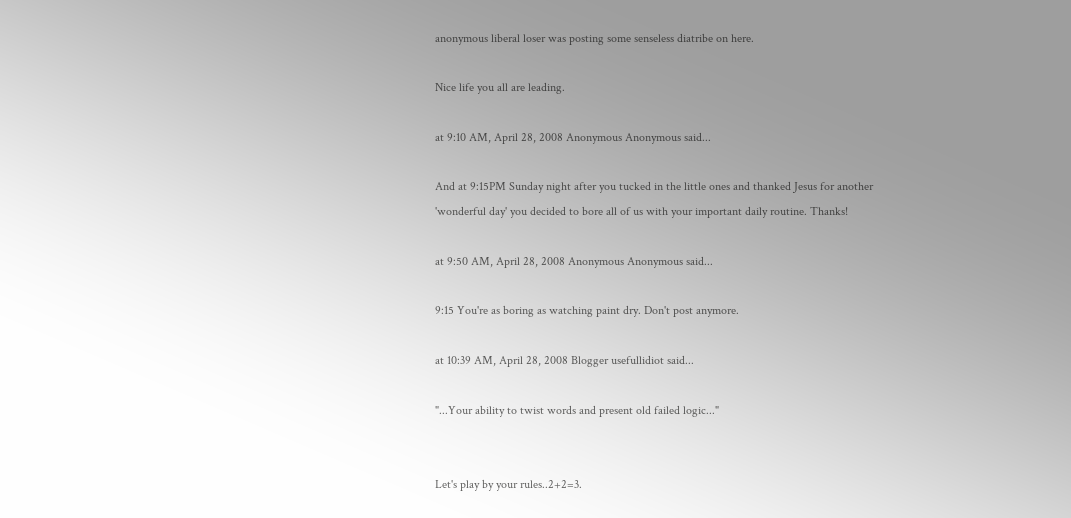anonymous liberal loser was posting some senseless diatribe on here.

Nice life you all are leading.

at 9:10 AM, April 28, 2008 Anonymous Anonymous said...

And at 9:15PM Sunday night after you tucked in the little ones and thanked Jesus for another 'wonderful day' you decided to bore all of us with your important daily routine. Thanks!

at 9:50 AM, April 28, 2008 Anonymous Anonymous said...

9:15 You're as boring as watching paint dry. Don't post anymore.

at 10:39 AM, April 28, 2008 Blogger usefullidiot said...

"...Your ability to twist words and present old failed logic..."


Let's play by your rules..2+2=3.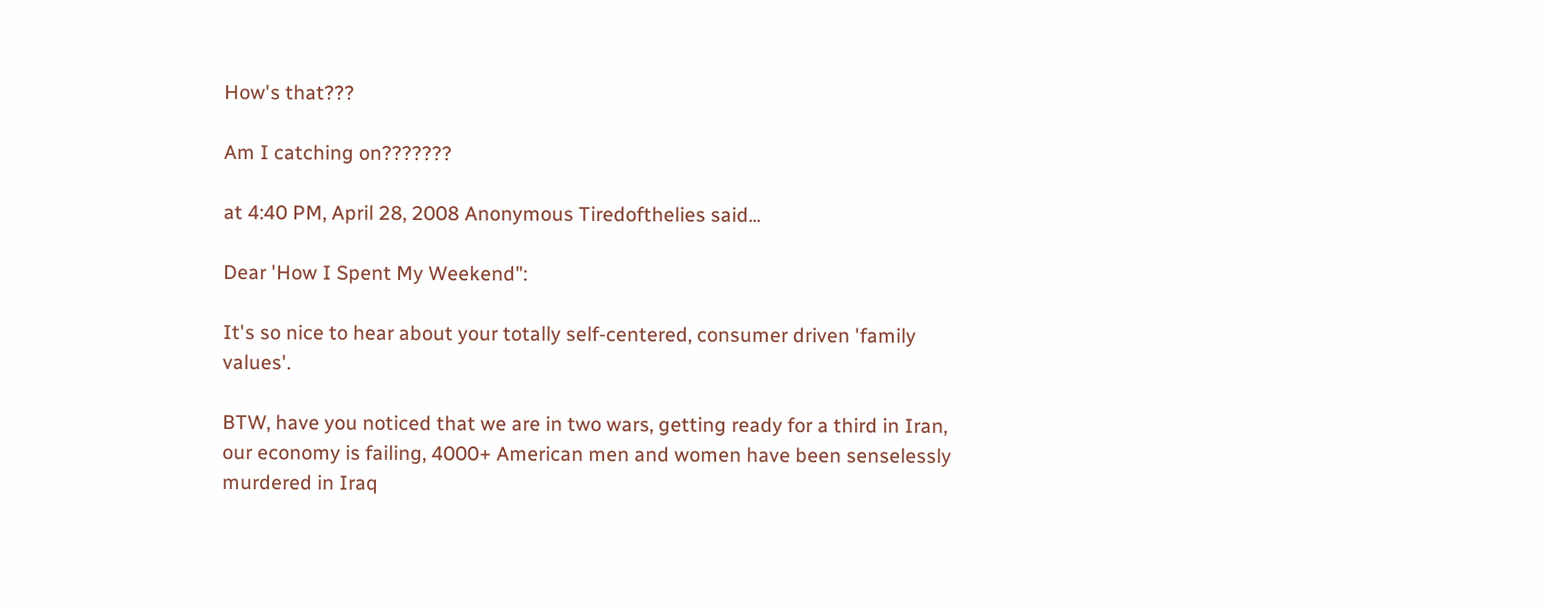How's that???

Am I catching on???????

at 4:40 PM, April 28, 2008 Anonymous Tiredofthelies said...

Dear 'How I Spent My Weekend":

It's so nice to hear about your totally self-centered, consumer driven 'family values'.

BTW, have you noticed that we are in two wars, getting ready for a third in Iran, our economy is failing, 4000+ American men and women have been senselessly murdered in Iraq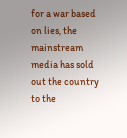for a war based on lies, the mainstream media has sold out the country to the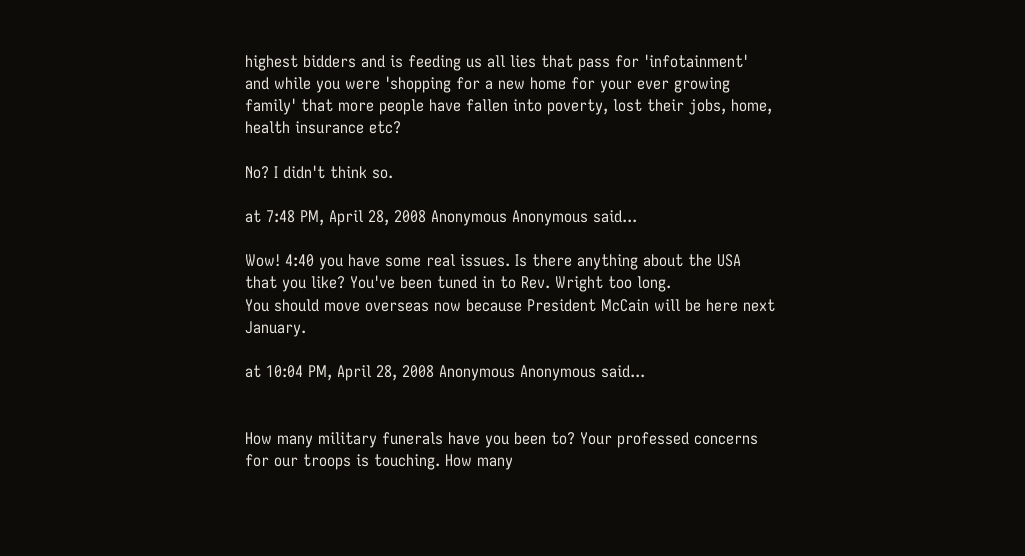highest bidders and is feeding us all lies that pass for 'infotainment' and while you were 'shopping for a new home for your ever growing family' that more people have fallen into poverty, lost their jobs, home, health insurance etc?

No? I didn't think so.

at 7:48 PM, April 28, 2008 Anonymous Anonymous said...

Wow! 4:40 you have some real issues. Is there anything about the USA that you like? You've been tuned in to Rev. Wright too long.
You should move overseas now because President McCain will be here next January.

at 10:04 PM, April 28, 2008 Anonymous Anonymous said...


How many military funerals have you been to? Your professed concerns for our troops is touching. How many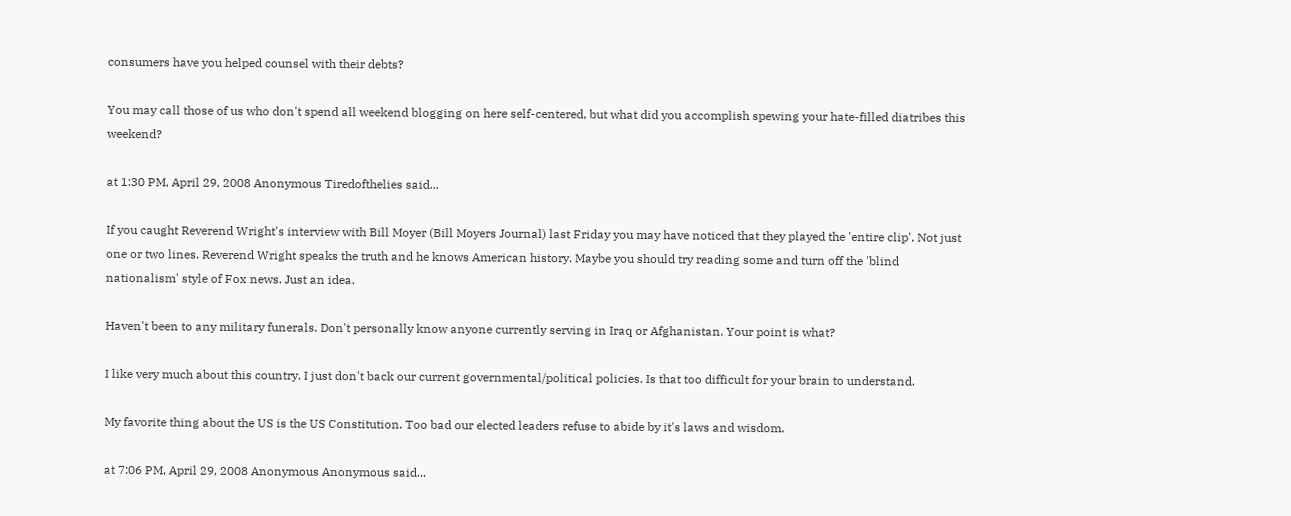consumers have you helped counsel with their debts?

You may call those of us who don't spend all weekend blogging on here self-centered, but what did you accomplish spewing your hate-filled diatribes this weekend?

at 1:30 PM, April 29, 2008 Anonymous Tiredofthelies said...

If you caught Reverend Wright's interview with Bill Moyer (Bill Moyers Journal) last Friday you may have noticed that they played the 'entire clip'. Not just one or two lines. Reverend Wright speaks the truth and he knows American history. Maybe you should try reading some and turn off the 'blind nationalism' style of Fox news. Just an idea.

Haven't been to any military funerals. Don't personally know anyone currently serving in Iraq or Afghanistan. Your point is what?

I like very much about this country. I just don't back our current governmental/political policies. Is that too difficult for your brain to understand.

My favorite thing about the US is the US Constitution. Too bad our elected leaders refuse to abide by it's laws and wisdom.

at 7:06 PM, April 29, 2008 Anonymous Anonymous said...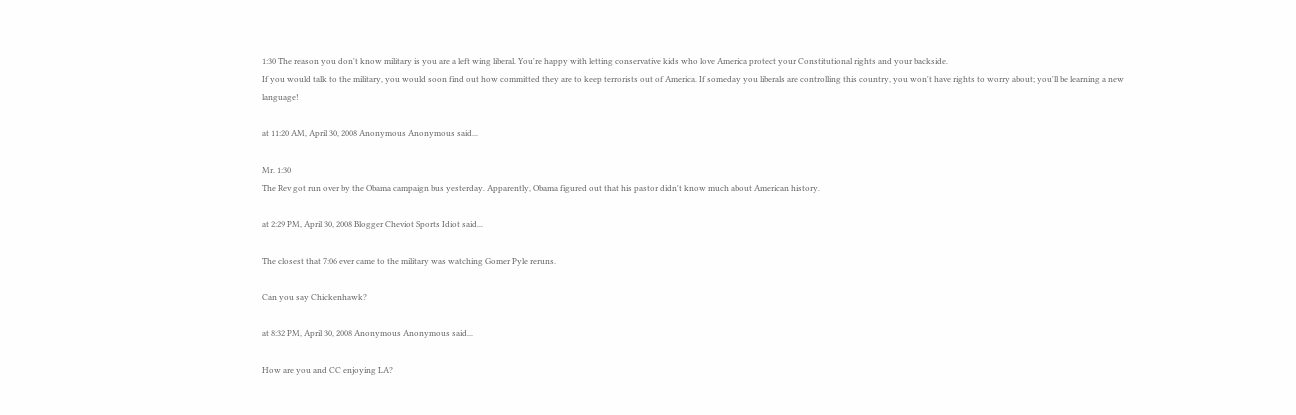1:30 The reason you don't know military is you are a left wing liberal. You're happy with letting conservative kids who love America protect your Constitutional rights and your backside.
If you would talk to the military, you would soon find out how committed they are to keep terrorists out of America. If someday you liberals are controlling this country, you won't have rights to worry about; you'll be learning a new language!

at 11:20 AM, April 30, 2008 Anonymous Anonymous said...

Mr. 1:30
The Rev got run over by the Obama campaign bus yesterday. Apparently, Obama figured out that his pastor didn't know much about American history.

at 2:29 PM, April 30, 2008 Blogger Cheviot Sports Idiot said...

The closest that 7:06 ever came to the military was watching Gomer Pyle reruns.

Can you say Chickenhawk?

at 8:32 PM, April 30, 2008 Anonymous Anonymous said...

How are you and CC enjoying LA?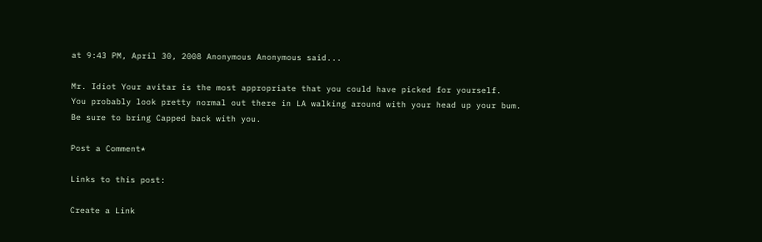at 9:43 PM, April 30, 2008 Anonymous Anonymous said...

Mr. Idiot Your avitar is the most appropriate that you could have picked for yourself.
You probably look pretty normal out there in LA walking around with your head up your bum.
Be sure to bring Capped back with you.

Post a Comment*

Links to this post:

Create a Link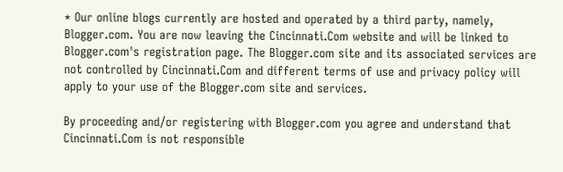* Our online blogs currently are hosted and operated by a third party, namely, Blogger.com. You are now leaving the Cincinnati.Com website and will be linked to Blogger.com's registration page. The Blogger.com site and its associated services are not controlled by Cincinnati.Com and different terms of use and privacy policy will apply to your use of the Blogger.com site and services.

By proceeding and/or registering with Blogger.com you agree and understand that Cincinnati.Com is not responsible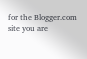for the Blogger.com site you are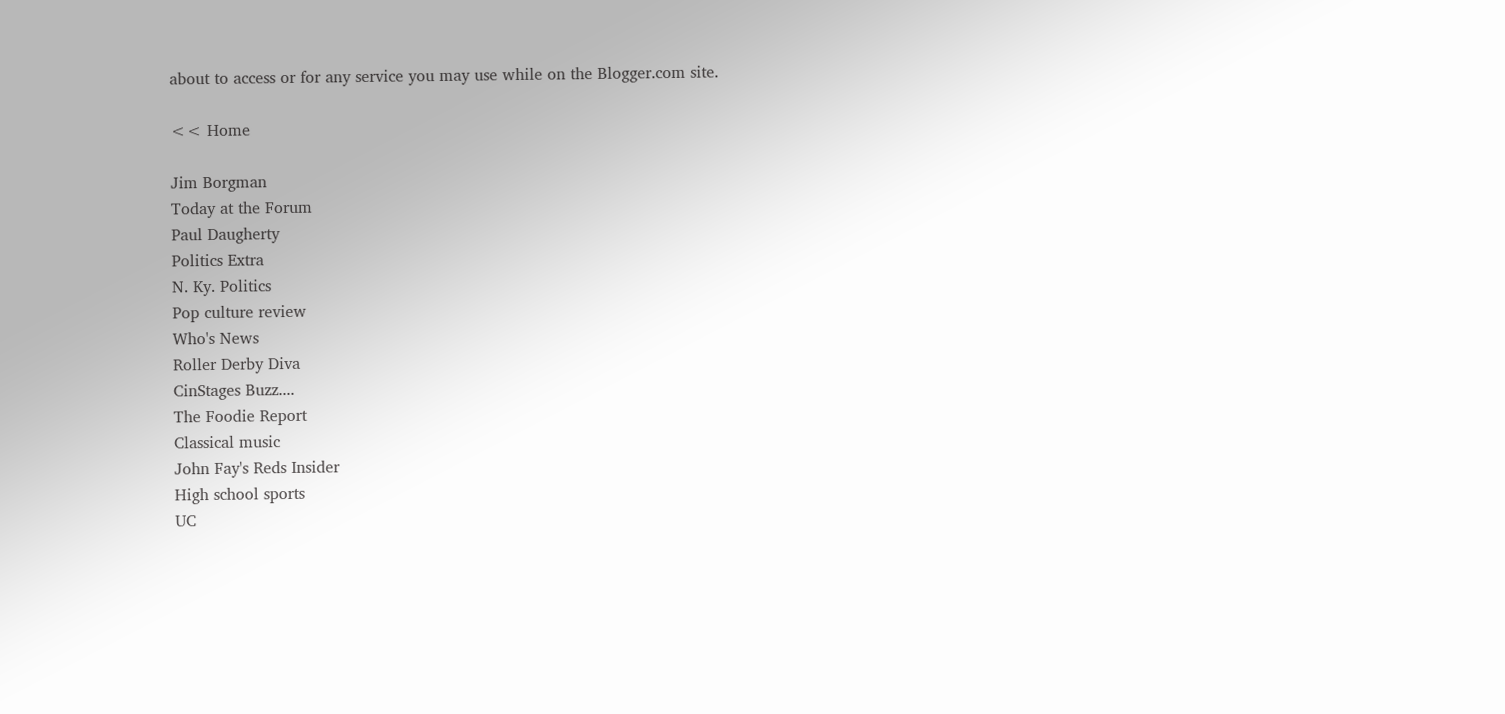about to access or for any service you may use while on the Blogger.com site.

<< Home

Jim Borgman
Today at the Forum
Paul Daugherty
Politics Extra
N. Ky. Politics
Pop culture review
Who's News
Roller Derby Diva
CinStages Buzz....
The Foodie Report
Classical music
John Fay's Reds Insider
High school sports
UC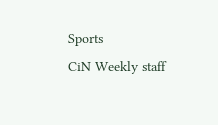Sports
CiN Weekly staff